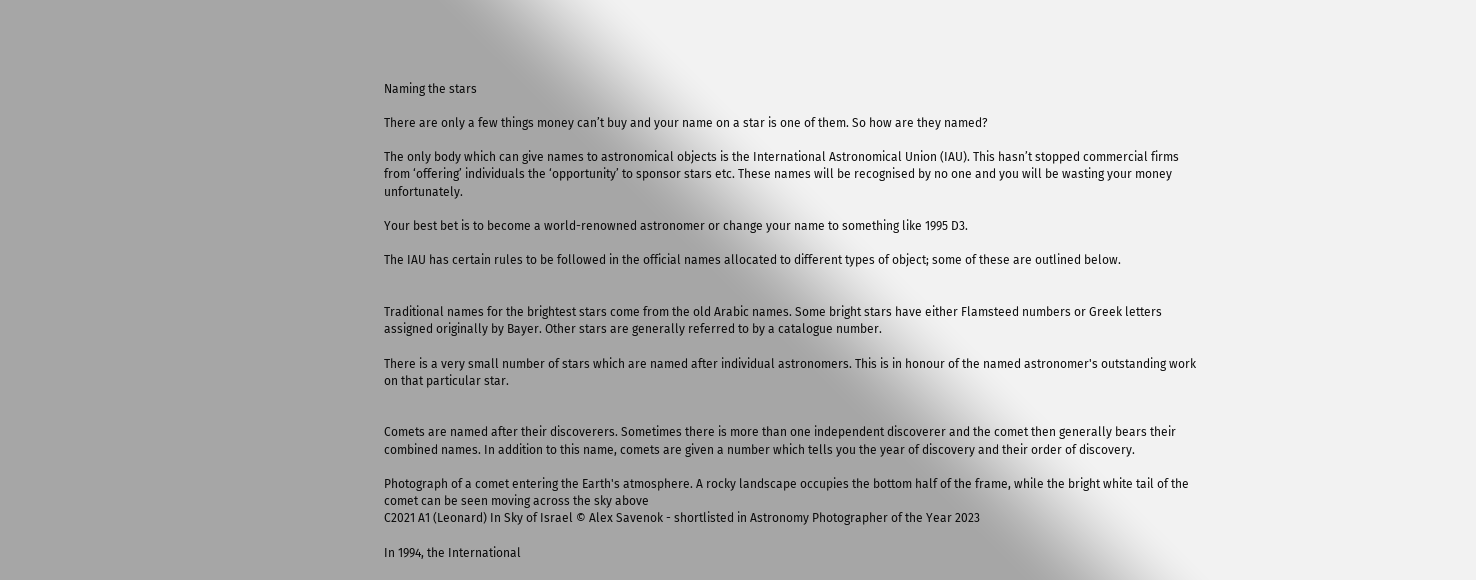Naming the stars

There are only a few things money can’t buy and your name on a star is one of them. So how are they named?

The only body which can give names to astronomical objects is the International Astronomical Union (IAU). This hasn’t stopped commercial firms from ‘offering’ individuals the ‘opportunity’ to sponsor stars etc. These names will be recognised by no one and you will be wasting your money unfortunately.

Your best bet is to become a world-renowned astronomer or change your name to something like 1995 D3.

The IAU has certain rules to be followed in the official names allocated to different types of object; some of these are outlined below.


Traditional names for the brightest stars come from the old Arabic names. Some bright stars have either Flamsteed numbers or Greek letters assigned originally by Bayer. Other stars are generally referred to by a catalogue number.

There is a very small number of stars which are named after individual astronomers. This is in honour of the named astronomer's outstanding work on that particular star.


Comets are named after their discoverers. Sometimes there is more than one independent discoverer and the comet then generally bears their combined names. In addition to this name, comets are given a number which tells you the year of discovery and their order of discovery.

Photograph of a comet entering the Earth's atmosphere. A rocky landscape occupies the bottom half of the frame, while the bright white tail of the comet can be seen moving across the sky above
C2021 A1 (Leonard) In Sky of Israel © Alex Savenok - shortlisted in Astronomy Photographer of the Year 2023

In 1994, the International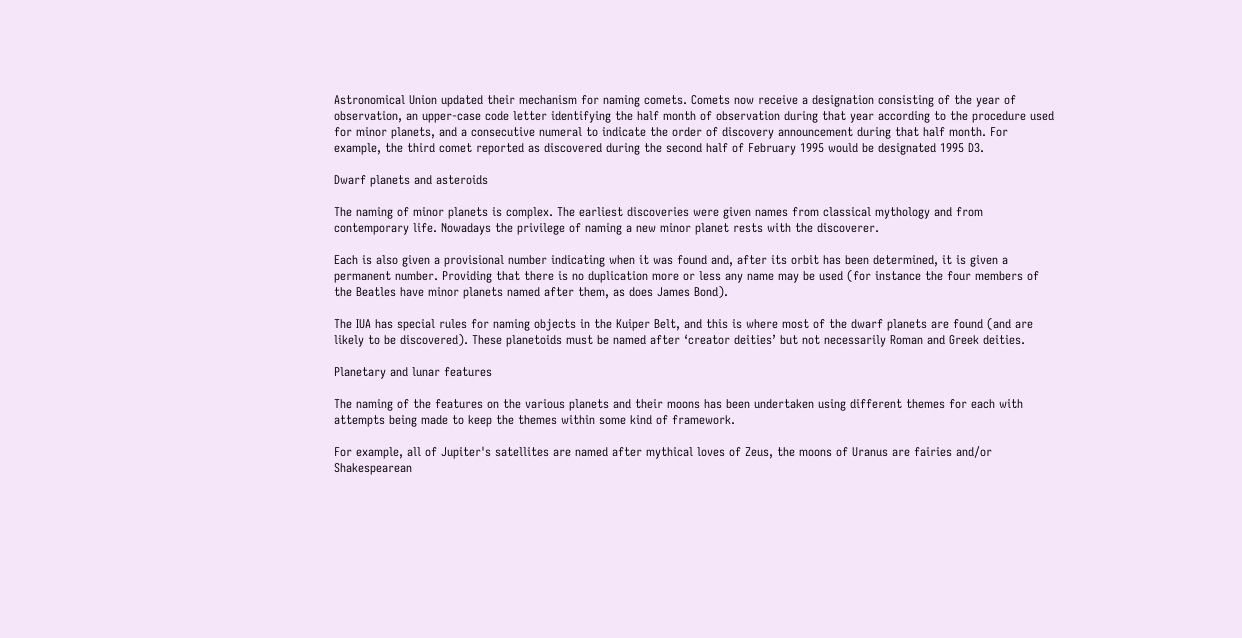Astronomical Union updated their mechanism for naming comets. Comets now receive a designation consisting of the year of observation, an upper-case code letter identifying the half month of observation during that year according to the procedure used for minor planets, and a consecutive numeral to indicate the order of discovery announcement during that half month. For example, the third comet reported as discovered during the second half of February 1995 would be designated 1995 D3.

Dwarf planets and asteroids

The naming of minor planets is complex. The earliest discoveries were given names from classical mythology and from contemporary life. Nowadays the privilege of naming a new minor planet rests with the discoverer.

Each is also given a provisional number indicating when it was found and, after its orbit has been determined, it is given a permanent number. Providing that there is no duplication more or less any name may be used (for instance the four members of the Beatles have minor planets named after them, as does James Bond).

The IUA has special rules for naming objects in the Kuiper Belt, and this is where most of the dwarf planets are found (and are likely to be discovered). These planetoids must be named after ‘creator deities’ but not necessarily Roman and Greek deities.

Planetary and lunar features

The naming of the features on the various planets and their moons has been undertaken using different themes for each with attempts being made to keep the themes within some kind of framework.

For example, all of Jupiter's satellites are named after mythical loves of Zeus, the moons of Uranus are fairies and/or Shakespearean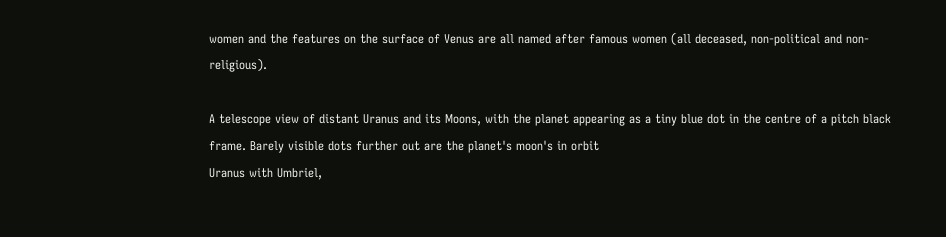women and the features on the surface of Venus are all named after famous women (all deceased, non-political and non-religious).

A telescope view of distant Uranus and its Moons, with the planet appearing as a tiny blue dot in the centre of a pitch black frame. Barely visible dots further out are the planet's moon's in orbit
Uranus with Umbriel,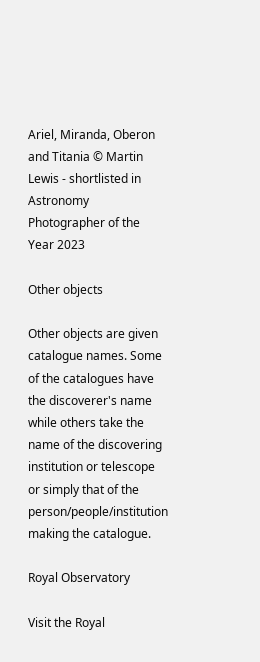Ariel, Miranda, Oberon and Titania © Martin Lewis - shortlisted in Astronomy Photographer of the Year 2023

Other objects

Other objects are given catalogue names. Some of the catalogues have the discoverer's name while others take the name of the discovering institution or telescope or simply that of the person/people/institution making the catalogue.

Royal Observatory

Visit the Royal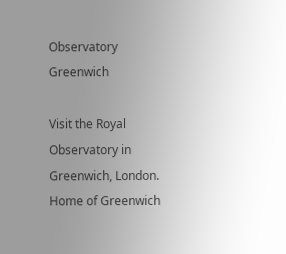Observatory Greenwich

Visit the Royal Observatory in Greenwich, London. Home of Greenwich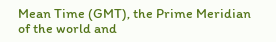Mean Time (GMT), the Prime Meridian of the world and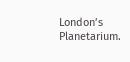London’s Planetarium.